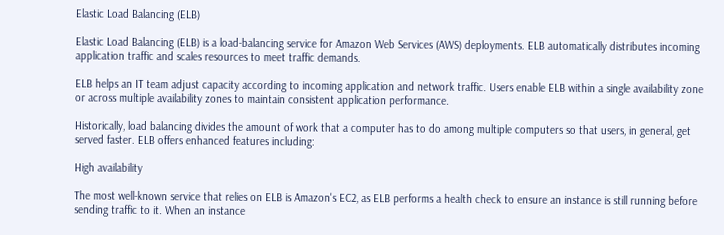Elastic Load Balancing (ELB)

Elastic Load Balancing (ELB) is a load-balancing service for Amazon Web Services (AWS) deployments. ELB automatically distributes incoming application traffic and scales resources to meet traffic demands.

ELB helps an IT team adjust capacity according to incoming application and network traffic. Users enable ELB within a single availability zone or across multiple availability zones to maintain consistent application performance.

Historically, load balancing divides the amount of work that a computer has to do among multiple computers so that users, in general, get served faster. ELB offers enhanced features including:

High availability

The most well-known service that relies on ELB is Amazon's EC2, as ELB performs a health check to ensure an instance is still running before sending traffic to it. When an instance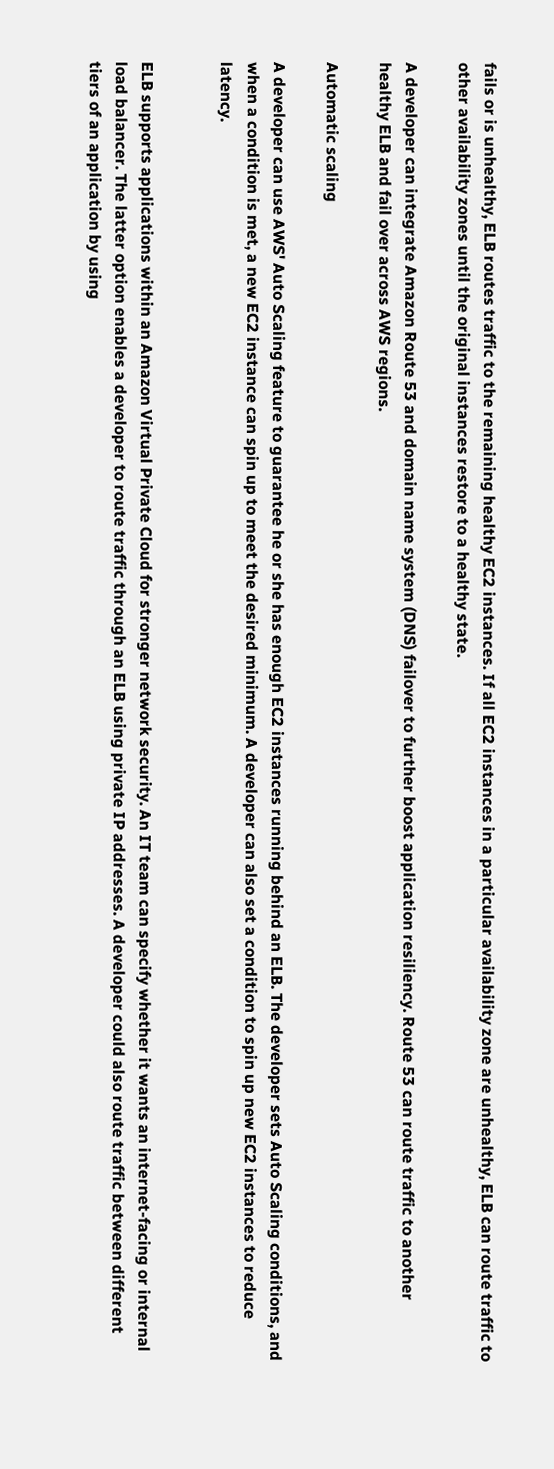fails or is unhealthy, ELB routes traffic to the remaining healthy EC2 instances. If all EC2 instances in a particular availability zone are unhealthy, ELB can route traffic to other availability zones until the original instances restore to a healthy state.

A developer can integrate Amazon Route 53 and domain name system (DNS) failover to further boost application resiliency. Route 53 can route traffic to another healthy ELB and fail over across AWS regions.

Automatic scaling

A developer can use AWS' Auto Scaling feature to guarantee he or she has enough EC2 instances running behind an ELB. The developer sets Auto Scaling conditions, and when a condition is met, a new EC2 instance can spin up to meet the desired minimum. A developer can also set a condition to spin up new EC2 instances to reduce latency.


ELB supports applications within an Amazon Virtual Private Cloud for stronger network security. An IT team can specify whether it wants an internet-facing or internal load balancer. The latter option enables a developer to route traffic through an ELB using private IP addresses. A developer could also route traffic between different tiers of an application by using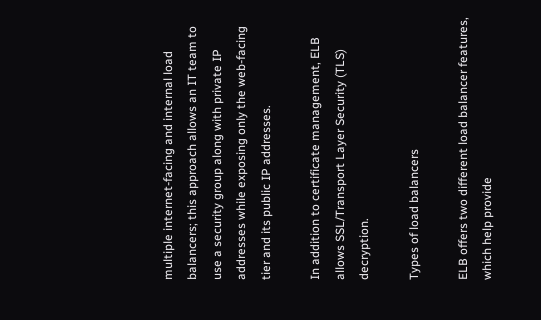multiple internet-facing and internal load balancers; this approach allows an IT team to use a security group along with private IP addresses while exposing only the web-facing tier and its public IP addresses.

In addition to certificate management, ELB allows SSL/Transport Layer Security (TLS) decryption.

Types of load balancers

ELB offers two different load balancer features, which help provide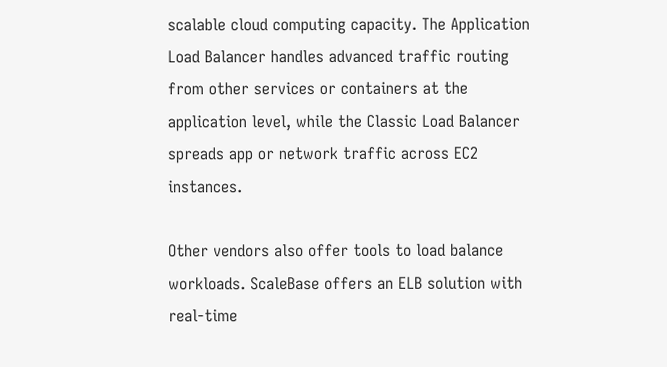scalable cloud computing capacity. The Application Load Balancer handles advanced traffic routing from other services or containers at the application level, while the Classic Load Balancer spreads app or network traffic across EC2 instances.

Other vendors also offer tools to load balance workloads. ScaleBase offers an ELB solution with real-time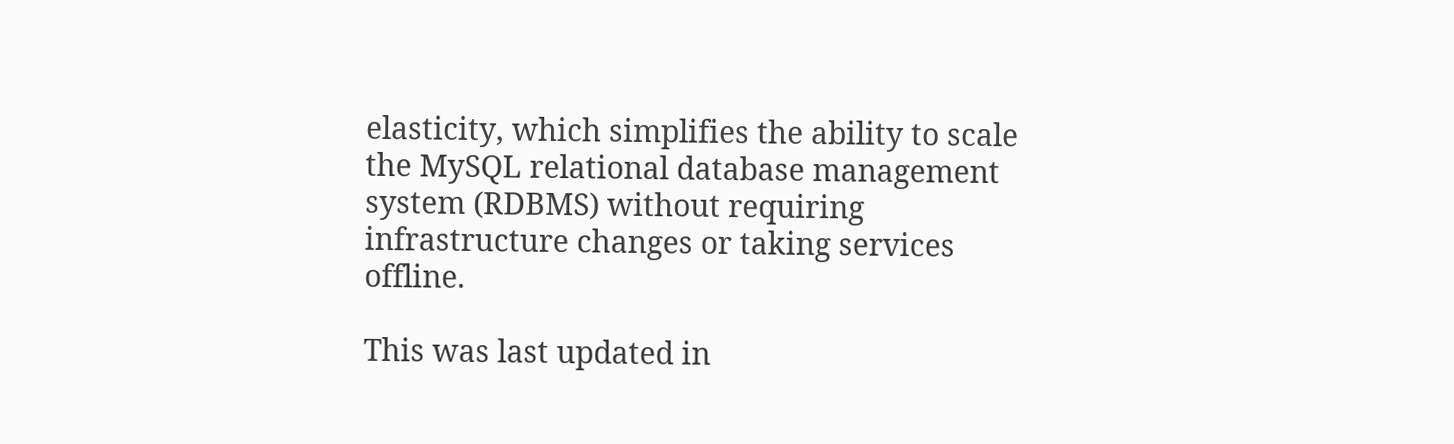elasticity, which simplifies the ability to scale the MySQL relational database management system (RDBMS) without requiring infrastructure changes or taking services offline.

This was last updated in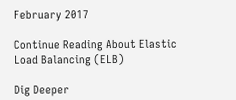February 2017

Continue Reading About Elastic Load Balancing (ELB)

Dig Deeper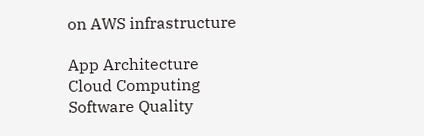on AWS infrastructure

App Architecture
Cloud Computing
Software Quality